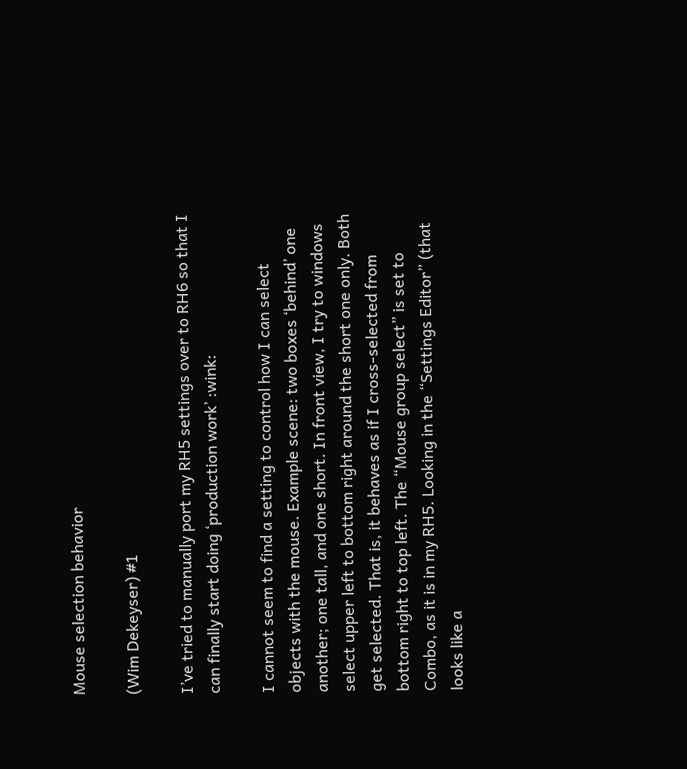Mouse selection behavior

(Wim Dekeyser) #1

I’ve tried to manually port my RH5 settings over to RH6 so that I can finally start doing ‘production work’ :wink:

I cannot seem to find a setting to control how I can select objects with the mouse. Example scene: two boxes ‘behind’ one another; one tall, and one short. In front view, I try to windows select upper left to bottom right around the short one only. Both get selected. That is, it behaves as if I cross-selected from bottom right to top left. The “Mouse group select” is set to Combo, as it is in my RH5. Looking in the “Settings Editor” (that looks like a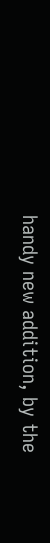handy new addition, by the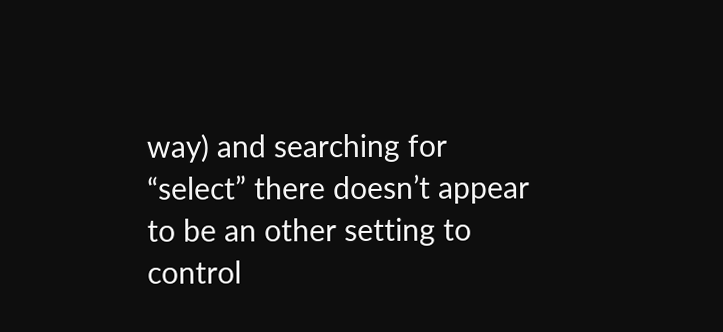way) and searching for “select” there doesn’t appear to be an other setting to control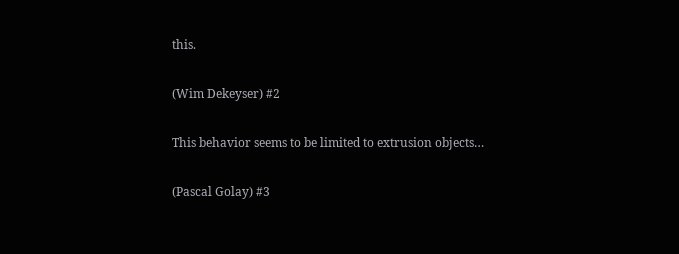this.

(Wim Dekeyser) #2

This behavior seems to be limited to extrusion objects…

(Pascal Golay) #3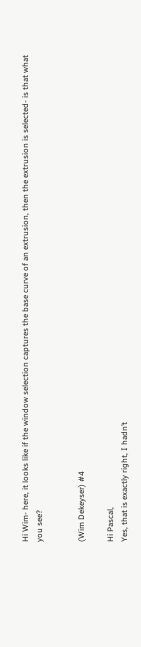Hi Wim- here, it looks like if the window selection captures the base curve of an extrusion, then the extrusion is selected- is that what you see?


(Wim Dekeyser) #4

Hi Pascal,
Yes, that is exactly right, I hadn’t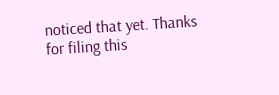noticed that yet. Thanks for filing this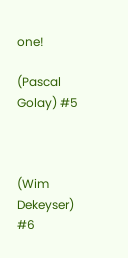one!

(Pascal Golay) #5



(Wim Dekeyser) #6